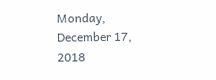Monday, December 17, 2018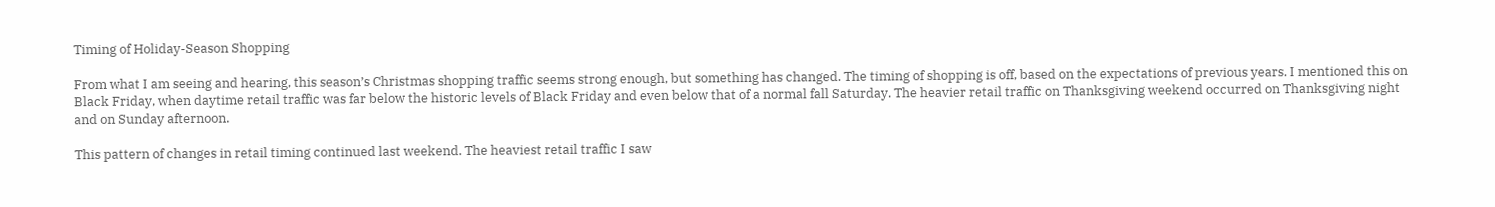Timing of Holiday-Season Shopping

From what I am seeing and hearing, this season’s Christmas shopping traffic seems strong enough, but something has changed. The timing of shopping is off, based on the expectations of previous years. I mentioned this on Black Friday, when daytime retail traffic was far below the historic levels of Black Friday and even below that of a normal fall Saturday. The heavier retail traffic on Thanksgiving weekend occurred on Thanksgiving night and on Sunday afternoon.

This pattern of changes in retail timing continued last weekend. The heaviest retail traffic I saw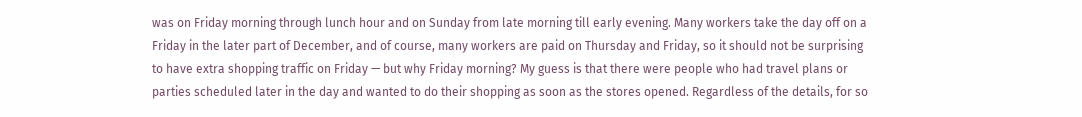was on Friday morning through lunch hour and on Sunday from late morning till early evening. Many workers take the day off on a Friday in the later part of December, and of course, many workers are paid on Thursday and Friday, so it should not be surprising to have extra shopping traffic on Friday — but why Friday morning? My guess is that there were people who had travel plans or parties scheduled later in the day and wanted to do their shopping as soon as the stores opened. Regardless of the details, for so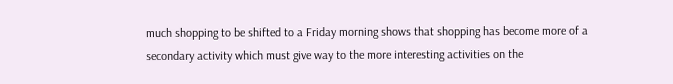much shopping to be shifted to a Friday morning shows that shopping has become more of a secondary activity which must give way to the more interesting activities on the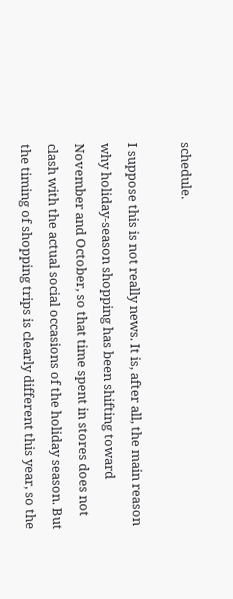schedule.

I suppose this is not really news. It is, after all, the main reason why holiday-season shopping has been shifting toward November and October, so that time spent in stores does not clash with the actual social occasions of the holiday season. But the timing of shopping trips is clearly different this year, so the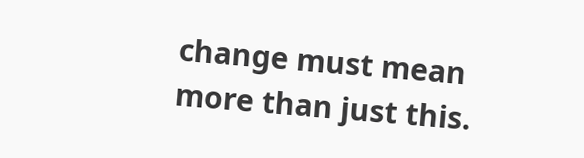change must mean more than just this.